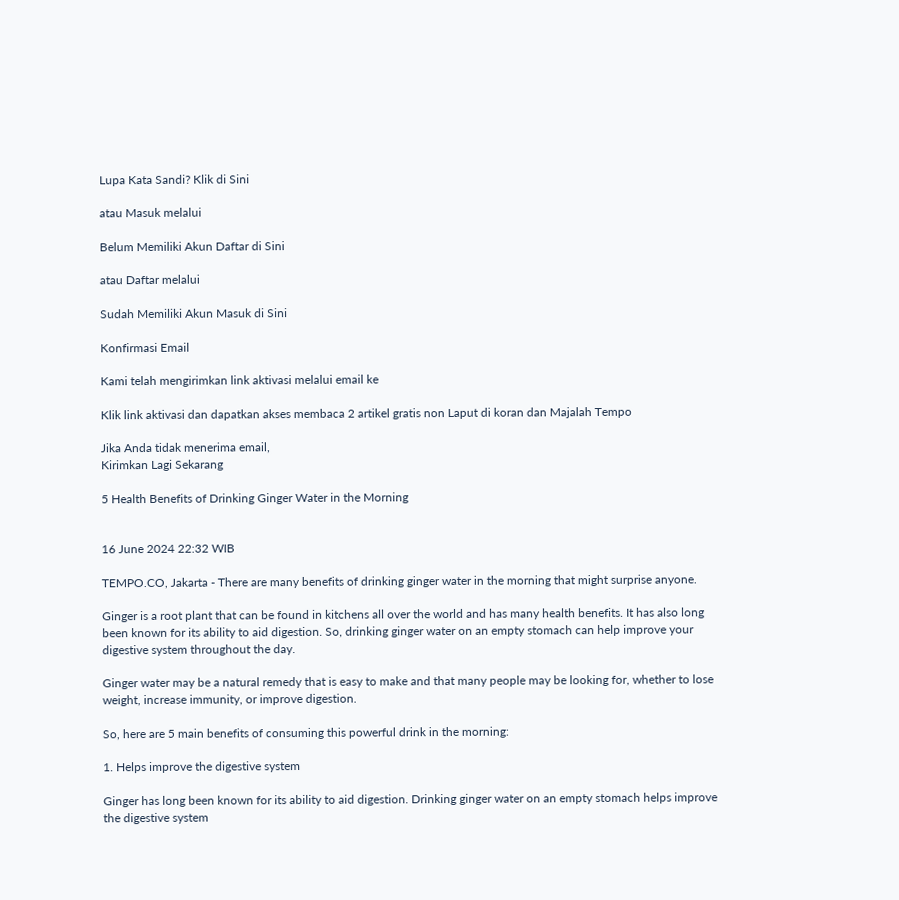Lupa Kata Sandi? Klik di Sini

atau Masuk melalui

Belum Memiliki Akun Daftar di Sini

atau Daftar melalui

Sudah Memiliki Akun Masuk di Sini

Konfirmasi Email

Kami telah mengirimkan link aktivasi melalui email ke

Klik link aktivasi dan dapatkan akses membaca 2 artikel gratis non Laput di koran dan Majalah Tempo

Jika Anda tidak menerima email,
Kirimkan Lagi Sekarang

5 Health Benefits of Drinking Ginger Water in the Morning


16 June 2024 22:32 WIB

TEMPO.CO, Jakarta - There are many benefits of drinking ginger water in the morning that might surprise anyone.

Ginger is a root plant that can be found in kitchens all over the world and has many health benefits. It has also long been known for its ability to aid digestion. So, drinking ginger water on an empty stomach can help improve your digestive system throughout the day.

Ginger water may be a natural remedy that is easy to make and that many people may be looking for, whether to lose weight, increase immunity, or improve digestion.

So, here are 5 main benefits of consuming this powerful drink in the morning:

1. Helps improve the digestive system

Ginger has long been known for its ability to aid digestion. Drinking ginger water on an empty stomach helps improve the digestive system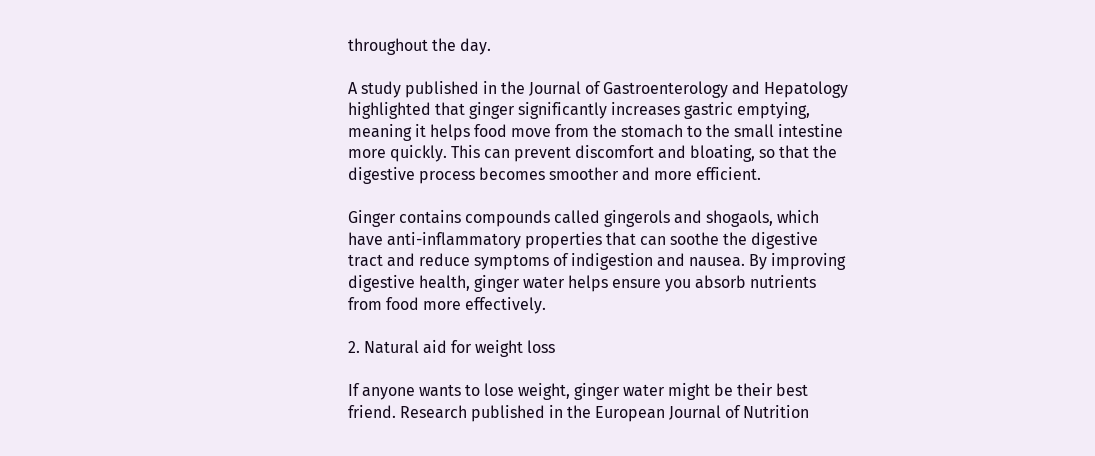throughout the day.

A study published in the Journal of Gastroenterology and Hepatology highlighted that ginger significantly increases gastric emptying, meaning it helps food move from the stomach to the small intestine more quickly. This can prevent discomfort and bloating, so that the digestive process becomes smoother and more efficient.

Ginger contains compounds called gingerols and shogaols, which have anti-inflammatory properties that can soothe the digestive tract and reduce symptoms of indigestion and nausea. By improving digestive health, ginger water helps ensure you absorb nutrients from food more effectively.

2. Natural aid for weight loss

If anyone wants to lose weight, ginger water might be their best friend. Research published in the European Journal of Nutrition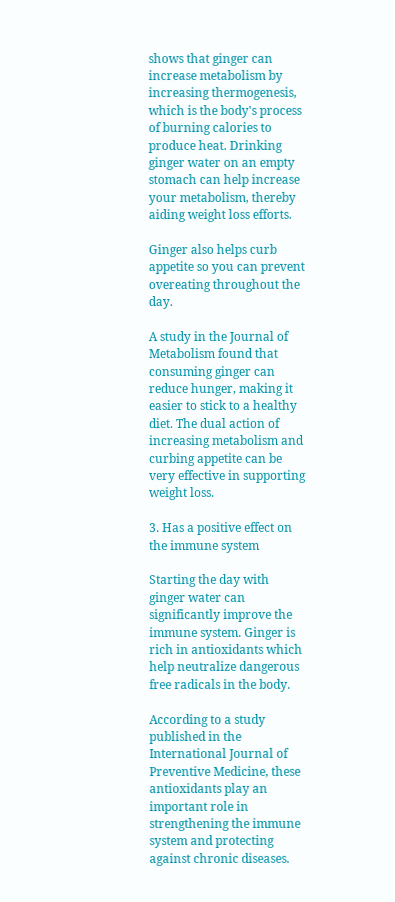shows that ginger can increase metabolism by increasing thermogenesis, which is the body's process of burning calories to produce heat. Drinking ginger water on an empty stomach can help increase your metabolism, thereby aiding weight loss efforts.

Ginger also helps curb appetite so you can prevent overeating throughout the day.

A study in the Journal of Metabolism found that consuming ginger can reduce hunger, making it easier to stick to a healthy diet. The dual action of increasing metabolism and curbing appetite can be very effective in supporting weight loss.

3. Has a positive effect on the immune system

Starting the day with ginger water can significantly improve the immune system. Ginger is rich in antioxidants which help neutralize dangerous free radicals in the body.

According to a study published in the International Journal of Preventive Medicine, these antioxidants play an important role in strengthening the immune system and protecting against chronic diseases.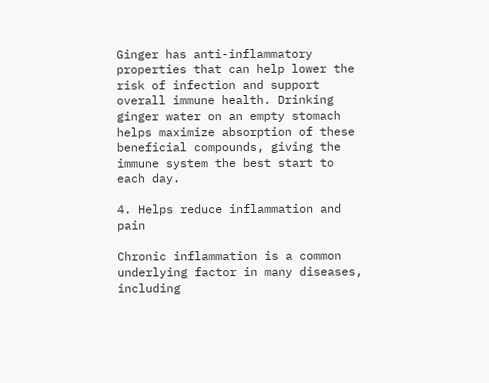Ginger has anti-inflammatory properties that can help lower the risk of infection and support overall immune health. Drinking ginger water on an empty stomach helps maximize absorption of these beneficial compounds, giving the immune system the best start to each day.

4. Helps reduce inflammation and pain

Chronic inflammation is a common underlying factor in many diseases, including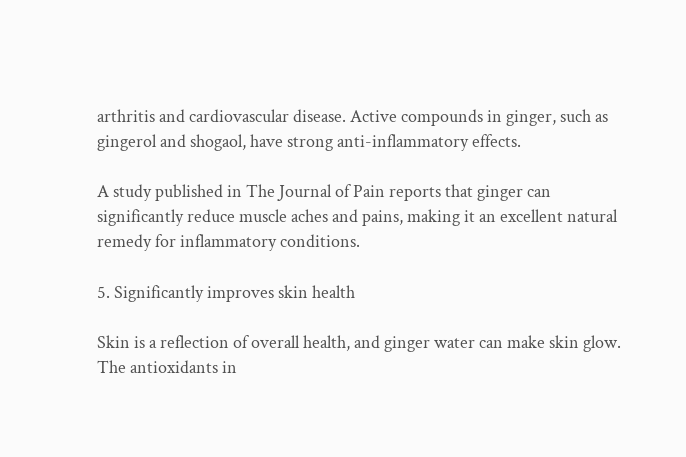arthritis and cardiovascular disease. Active compounds in ginger, such as gingerol and shogaol, have strong anti-inflammatory effects.

A study published in The Journal of Pain reports that ginger can significantly reduce muscle aches and pains, making it an excellent natural remedy for inflammatory conditions.

5. Significantly improves skin health

Skin is a reflection of overall health, and ginger water can make skin glow. The antioxidants in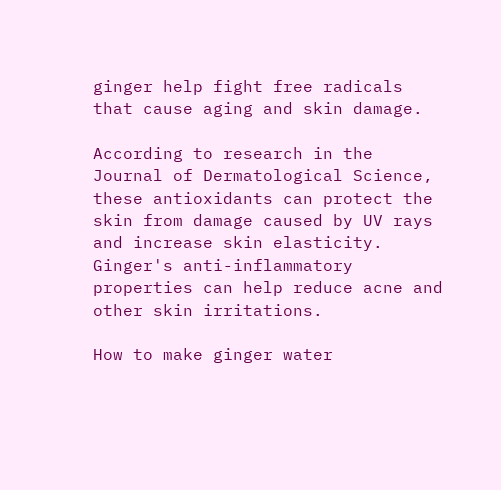ginger help fight free radicals that cause aging and skin damage.

According to research in the Journal of Dermatological Science, these antioxidants can protect the skin from damage caused by UV rays and increase skin elasticity. Ginger's anti-inflammatory properties can help reduce acne and other skin irritations.

How to make ginger water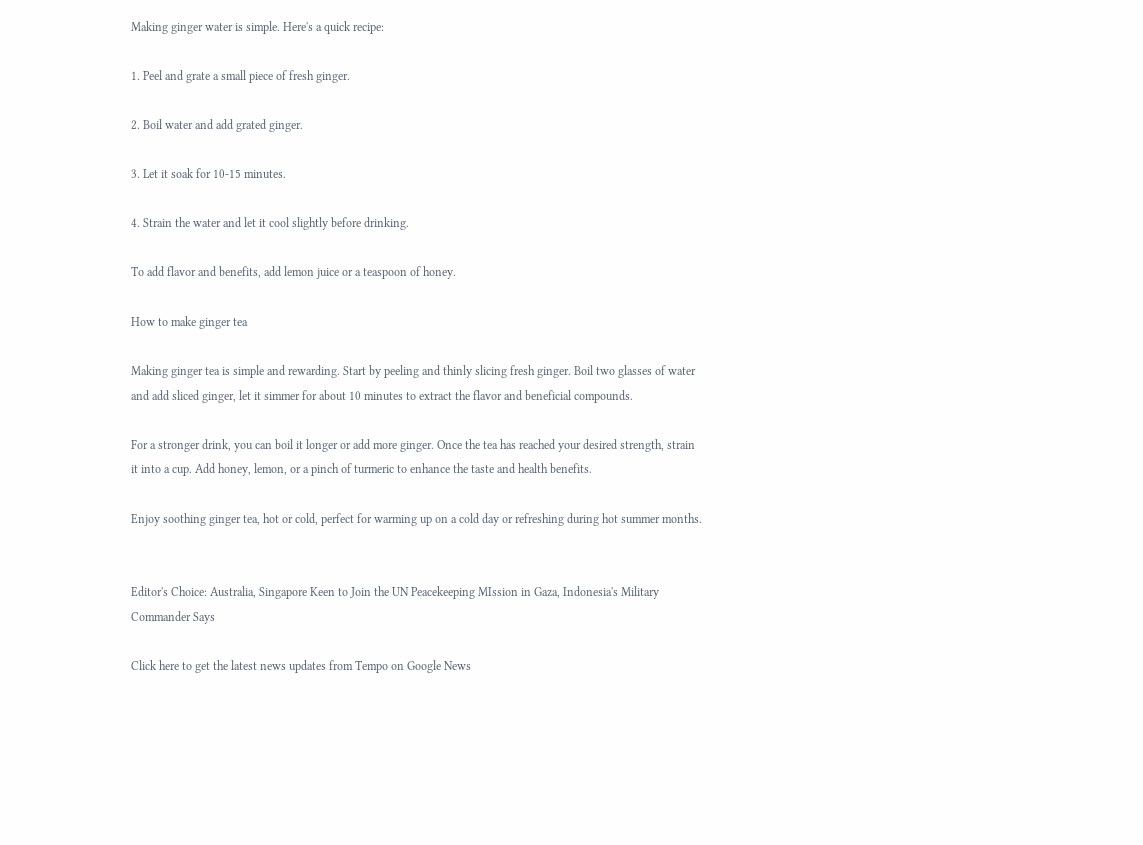Making ginger water is simple. Here's a quick recipe:

1. Peel and grate a small piece of fresh ginger.

2. Boil water and add grated ginger.

3. Let it soak for 10-15 minutes.

4. Strain the water and let it cool slightly before drinking.

To add flavor and benefits, add lemon juice or a teaspoon of honey.

How to make ginger tea

Making ginger tea is simple and rewarding. Start by peeling and thinly slicing fresh ginger. Boil two glasses of water and add sliced ginger, let it simmer for about 10 minutes to extract the flavor and beneficial compounds.

For a stronger drink, you can boil it longer or add more ginger. Once the tea has reached your desired strength, strain it into a cup. Add honey, lemon, or a pinch of turmeric to enhance the taste and health benefits.

Enjoy soothing ginger tea, hot or cold, perfect for warming up on a cold day or refreshing during hot summer months.


Editor's Choice: Australia, Singapore Keen to Join the UN Peacekeeping MIssion in Gaza, Indonesia's Military Commander Says

Click here to get the latest news updates from Tempo on Google News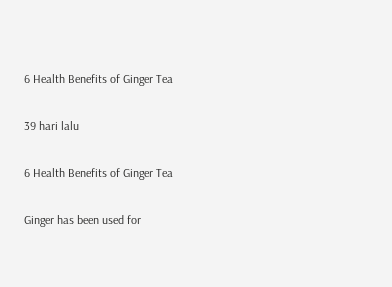6 Health Benefits of Ginger Tea

39 hari lalu

6 Health Benefits of Ginger Tea

Ginger has been used for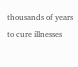thousands of years to cure illnesses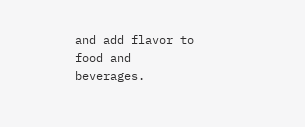and add flavor to food and beverages.